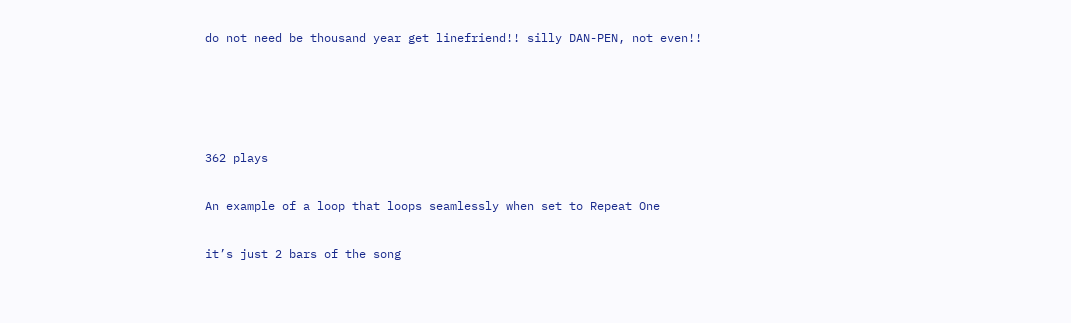do not need be thousand year get linefriend!! silly DAN-PEN, not even!!




362 plays

An example of a loop that loops seamlessly when set to Repeat One

it’s just 2 bars of the song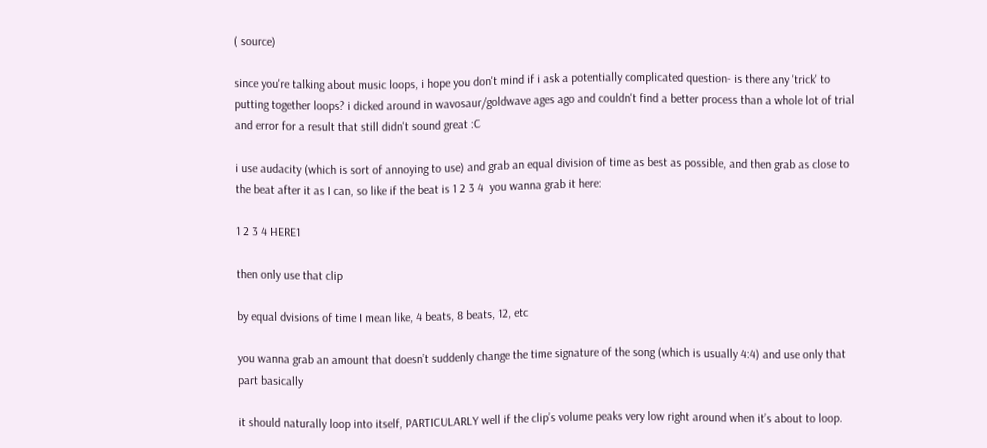( source)

since you're talking about music loops, i hope you don't mind if i ask a potentially complicated question- is there any 'trick' to putting together loops? i dicked around in wavosaur/goldwave ages ago and couldn't find a better process than a whole lot of trial and error for a result that still didn't sound great :C

i use audacity (which is sort of annoying to use) and grab an equal division of time as best as possible, and then grab as close to the beat after it as I can, so like if the beat is 1 2 3 4  you wanna grab it here:

1 2 3 4 HERE1

then only use that clip

by equal dvisions of time I mean like, 4 beats, 8 beats, 12, etc

you wanna grab an amount that doesn’t suddenly change the time signature of the song (which is usually 4:4) and use only that part basically

it should naturally loop into itself, PARTICULARLY well if the clip’s volume peaks very low right around when it’s about to loop.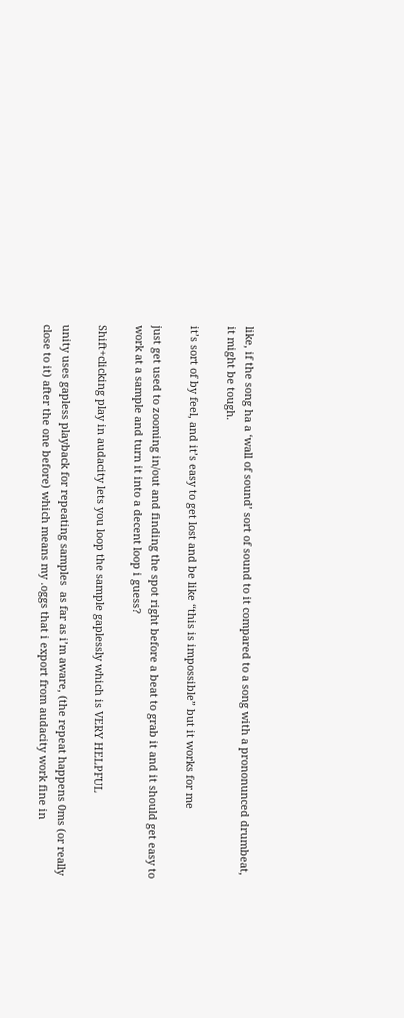like, if the song ha a ‘wall of sound’ sort of sound to it compared to a song with a prononunced drumbeat, it might be tough.

it’s sort of by feel, and it’s easy to get lost and be like “this is impossible” but it works for me

just get used to zooming in/out and finding the spot right before a beat to grab it and it should get easy to work at a sample and turn it into a decent loop i guess?

Shift+clicking play in audacity lets you loop the sample gaplessly which is VERY HELPFUL

unity uses gapless playback for repeating samples  as far as i’m aware, (the repeat happens 0ms (or really close to it) after the one before) which means my .oggs that i export from audacity work fine in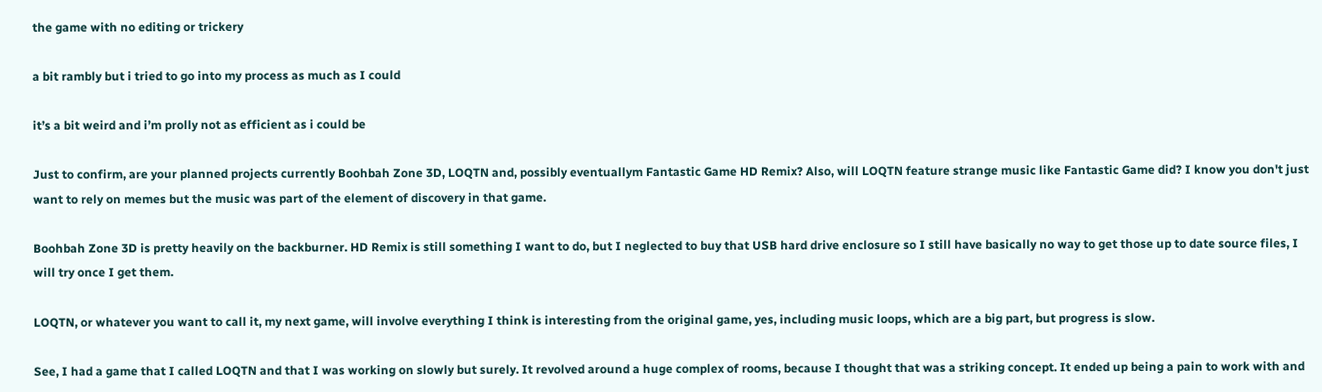the game with no editing or trickery

a bit rambly but i tried to go into my process as much as I could

it’s a bit weird and i’m prolly not as efficient as i could be

Just to confirm, are your planned projects currently Boohbah Zone 3D, LOQTN and, possibly eventuallym Fantastic Game HD Remix? Also, will LOQTN feature strange music like Fantastic Game did? I know you don't just want to rely on memes but the music was part of the element of discovery in that game.

Boohbah Zone 3D is pretty heavily on the backburner. HD Remix is still something I want to do, but I neglected to buy that USB hard drive enclosure so I still have basically no way to get those up to date source files, I will try once I get them.

LOQTN, or whatever you want to call it, my next game, will involve everything I think is interesting from the original game, yes, including music loops, which are a big part, but progress is slow.

See, I had a game that I called LOQTN and that I was working on slowly but surely. It revolved around a huge complex of rooms, because I thought that was a striking concept. It ended up being a pain to work with and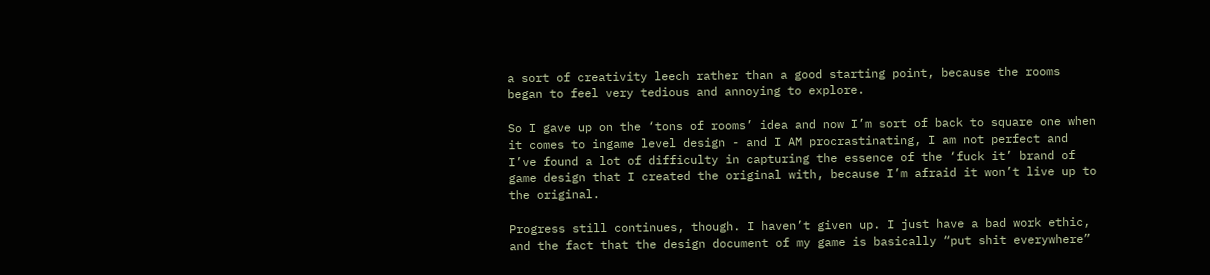a sort of creativity leech rather than a good starting point, because the rooms began to feel very tedious and annoying to explore.

So I gave up on the ‘tons of rooms’ idea and now I’m sort of back to square one when it comes to ingame level design - and I AM procrastinating, I am not perfect and I’ve found a lot of difficulty in capturing the essence of the ‘fuck it’ brand of game design that I created the original with, because I’m afraid it won’t live up to the original.

Progress still continues, though. I haven’t given up. I just have a bad work ethic, and the fact that the design document of my game is basically “put shit everywhere”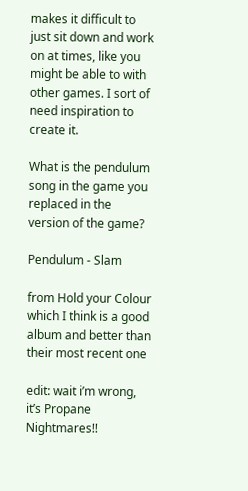makes it difficult to just sit down and work on at times, like you might be able to with other games. I sort of need inspiration to create it.

What is the pendulum song in the game you replaced in the version of the game?

Pendulum - Slam

from Hold your Colour which I think is a good album and better than their most recent one

edit: wait i’m wrong, it’s Propane Nightmares!!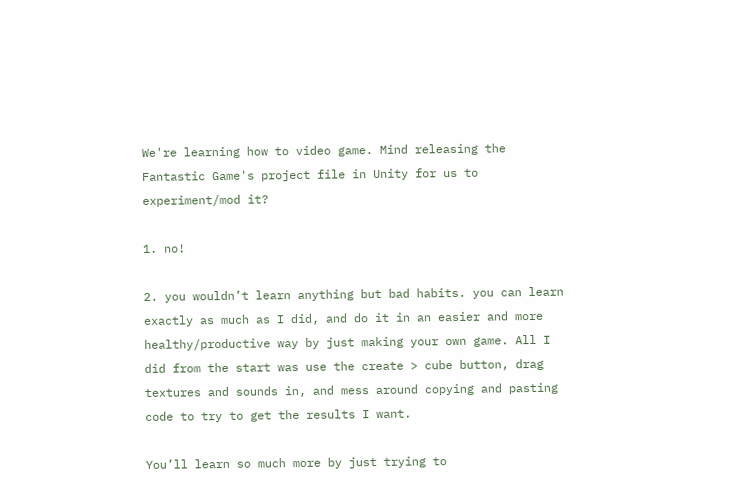We're learning how to video game. Mind releasing the Fantastic Game's project file in Unity for us to experiment/mod it?

1. no!

2. you wouldn’t learn anything but bad habits. you can learn exactly as much as I did, and do it in an easier and more healthy/productive way by just making your own game. All I did from the start was use the create > cube button, drag textures and sounds in, and mess around copying and pasting code to try to get the results I want.

You’ll learn so much more by just trying to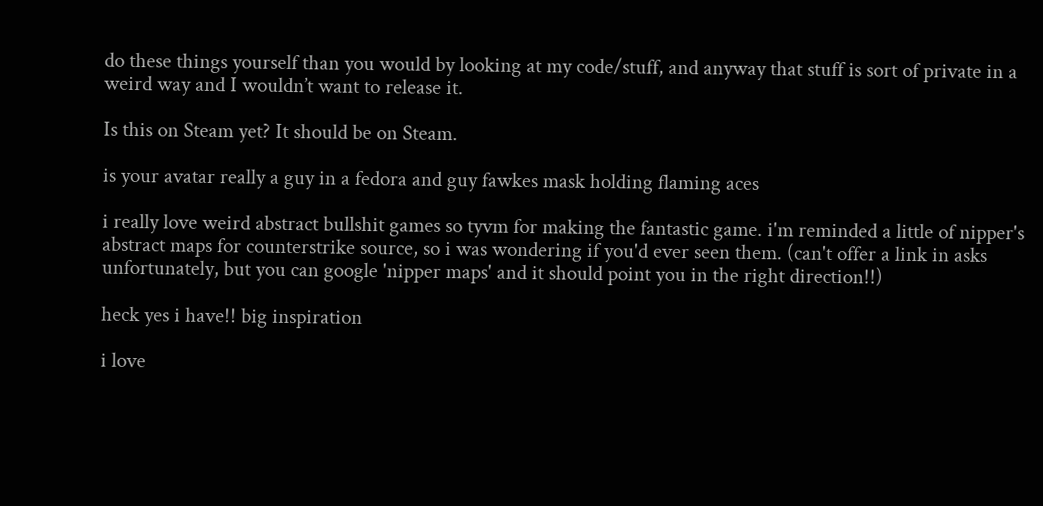do these things yourself than you would by looking at my code/stuff, and anyway that stuff is sort of private in a weird way and I wouldn’t want to release it.

Is this on Steam yet? It should be on Steam.

is your avatar really a guy in a fedora and guy fawkes mask holding flaming aces

i really love weird abstract bullshit games so tyvm for making the fantastic game. i'm reminded a little of nipper's abstract maps for counterstrike source, so i was wondering if you'd ever seen them. (can't offer a link in asks unfortunately, but you can google 'nipper maps' and it should point you in the right direction!!)

heck yes i have!! big inspiration

i love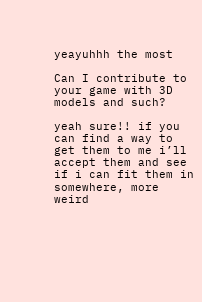yeayuhhh the most

Can I contribute to your game with 3D models and such?

yeah sure!! if you can find a way to get them to me i’ll accept them and see if i can fit them in somewhere, more weird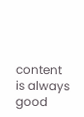content is always good